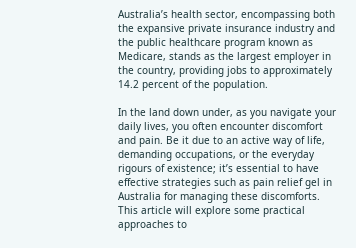Australia’s health sector, encompassing both the expansive private insurance industry and the public healthcare program known as Medicare, stands as the largest employer in the country, providing jobs to approximately 14.2 percent of the population.

In the land down under, as you navigate your daily lives, you often encounter discomfort and pain. Be it due to an active way of life, demanding occupations, or the everyday rigours of existence; it’s essential to have effective strategies such as pain relief gel in Australia for managing these discomforts. This article will explore some practical approaches to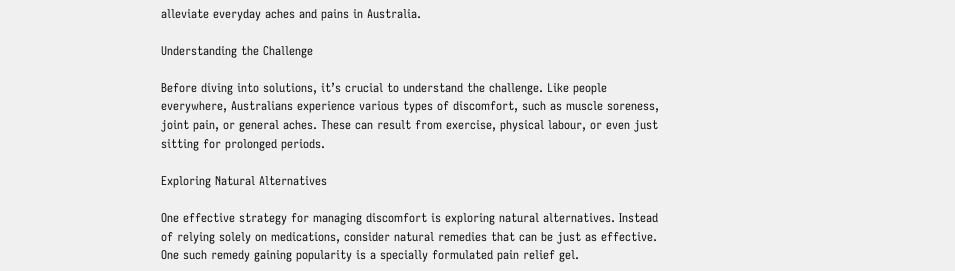alleviate everyday aches and pains in Australia.

Understanding the Challenge

Before diving into solutions, it’s crucial to understand the challenge. Like people everywhere, Australians experience various types of discomfort, such as muscle soreness, joint pain, or general aches. These can result from exercise, physical labour, or even just sitting for prolonged periods.

Exploring Natural Alternatives

One effective strategy for managing discomfort is exploring natural alternatives. Instead of relying solely on medications, consider natural remedies that can be just as effective. One such remedy gaining popularity is a specially formulated pain relief gel.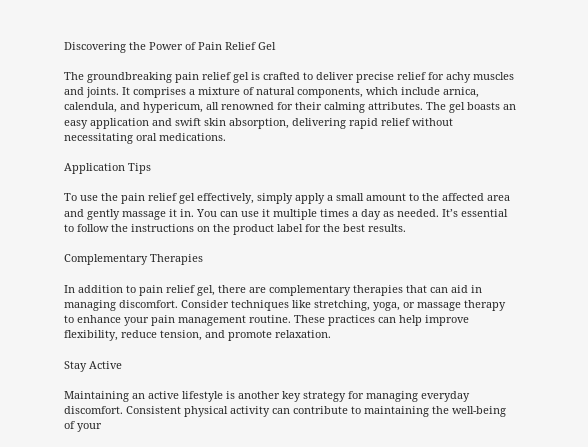Discovering the Power of Pain Relief Gel

The groundbreaking pain relief gel is crafted to deliver precise relief for achy muscles and joints. It comprises a mixture of natural components, which include arnica, calendula, and hypericum, all renowned for their calming attributes. The gel boasts an easy application and swift skin absorption, delivering rapid relief without necessitating oral medications.

Application Tips

To use the pain relief gel effectively, simply apply a small amount to the affected area and gently massage it in. You can use it multiple times a day as needed. It’s essential to follow the instructions on the product label for the best results.

Complementary Therapies

In addition to pain relief gel, there are complementary therapies that can aid in managing discomfort. Consider techniques like stretching, yoga, or massage therapy to enhance your pain management routine. These practices can help improve flexibility, reduce tension, and promote relaxation.

Stay Active

Maintaining an active lifestyle is another key strategy for managing everyday discomfort. Consistent physical activity can contribute to maintaining the well-being of your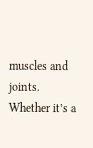muscles and joints. Whether it’s a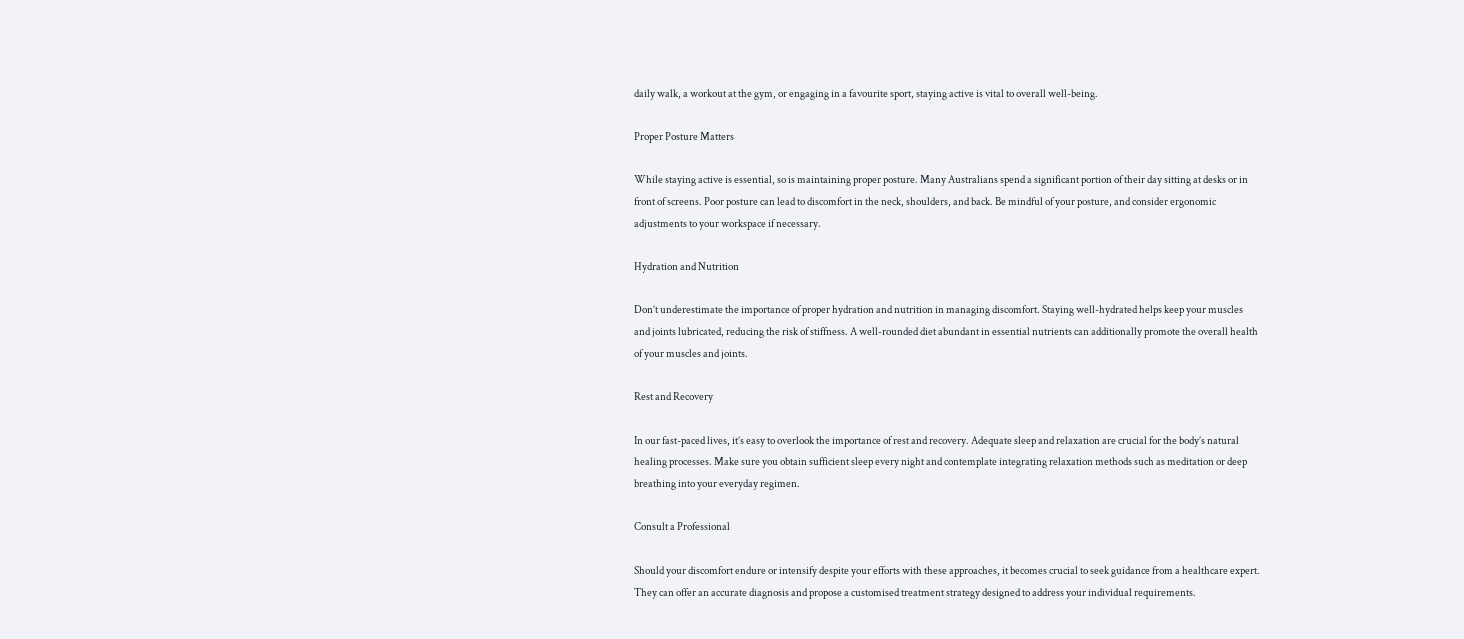daily walk, a workout at the gym, or engaging in a favourite sport, staying active is vital to overall well-being.

Proper Posture Matters

While staying active is essential, so is maintaining proper posture. Many Australians spend a significant portion of their day sitting at desks or in front of screens. Poor posture can lead to discomfort in the neck, shoulders, and back. Be mindful of your posture, and consider ergonomic adjustments to your workspace if necessary.

Hydration and Nutrition

Don’t underestimate the importance of proper hydration and nutrition in managing discomfort. Staying well-hydrated helps keep your muscles and joints lubricated, reducing the risk of stiffness. A well-rounded diet abundant in essential nutrients can additionally promote the overall health of your muscles and joints.

Rest and Recovery

In our fast-paced lives, it’s easy to overlook the importance of rest and recovery. Adequate sleep and relaxation are crucial for the body’s natural healing processes. Make sure you obtain sufficient sleep every night and contemplate integrating relaxation methods such as meditation or deep breathing into your everyday regimen.

Consult a Professional

Should your discomfort endure or intensify despite your efforts with these approaches, it becomes crucial to seek guidance from a healthcare expert. They can offer an accurate diagnosis and propose a customised treatment strategy designed to address your individual requirements.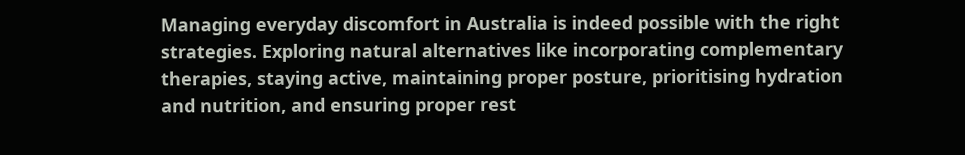Managing everyday discomfort in Australia is indeed possible with the right strategies. Exploring natural alternatives like incorporating complementary therapies, staying active, maintaining proper posture, prioritising hydration and nutrition, and ensuring proper rest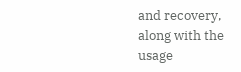and recovery, along with the usage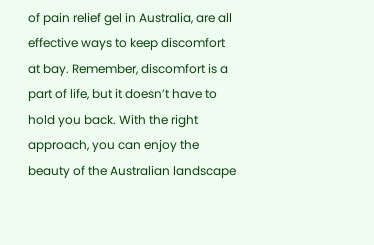of pain relief gel in Australia, are all effective ways to keep discomfort at bay. Remember, discomfort is a part of life, but it doesn’t have to hold you back. With the right approach, you can enjoy the beauty of the Australian landscape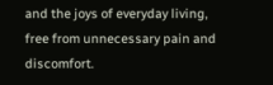and the joys of everyday living, free from unnecessary pain and discomfort.